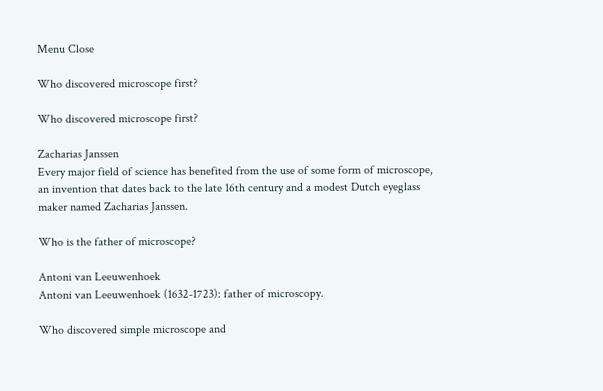Menu Close

Who discovered microscope first?

Who discovered microscope first?

Zacharias Janssen
Every major field of science has benefited from the use of some form of microscope, an invention that dates back to the late 16th century and a modest Dutch eyeglass maker named Zacharias Janssen.

Who is the father of microscope?

Antoni van Leeuwenhoek
Antoni van Leeuwenhoek (1632-1723): father of microscopy.

Who discovered simple microscope and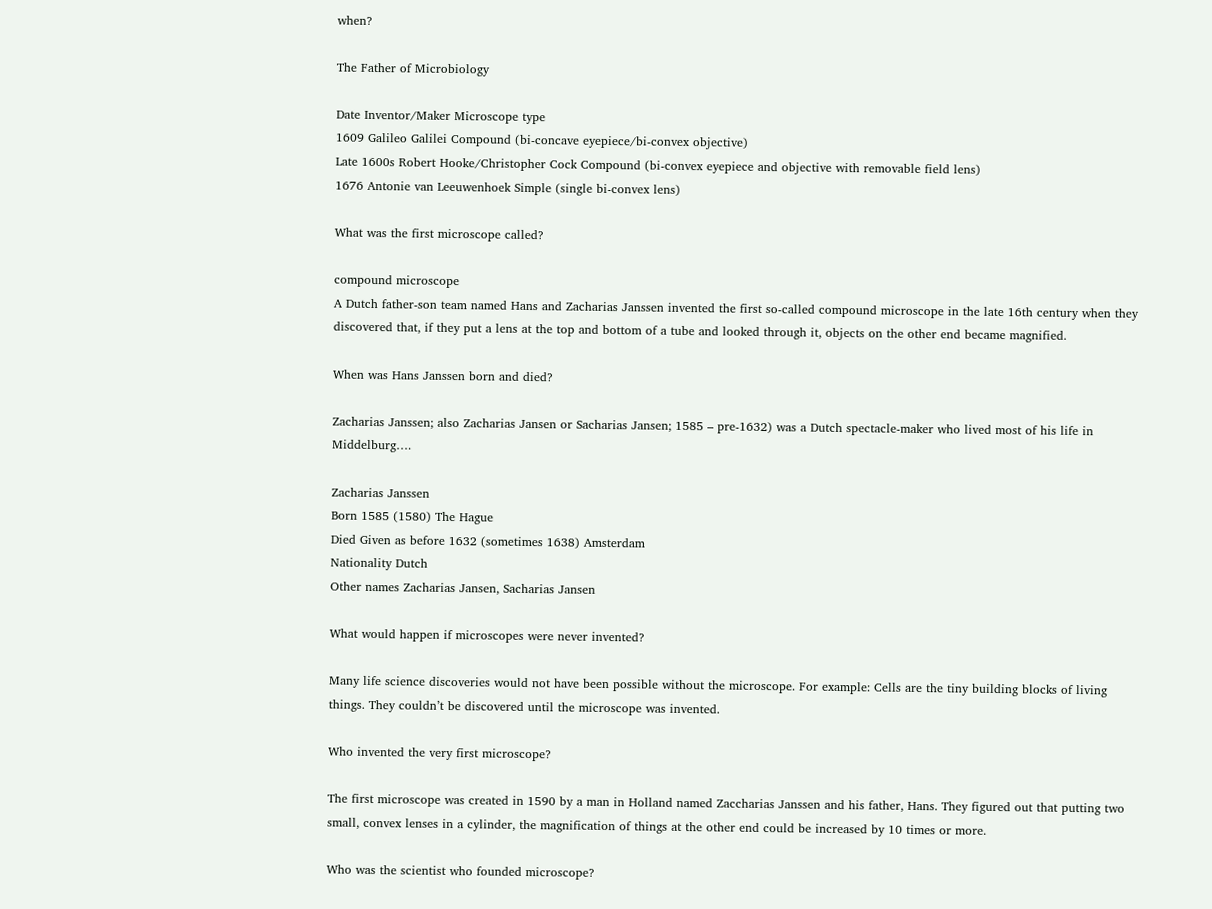when?

The Father of Microbiology

Date Inventor/Maker Microscope type
1609 Galileo Galilei Compound (bi-concave eyepiece/bi-convex objective)
Late 1600s Robert Hooke/Christopher Cock Compound (bi-convex eyepiece and objective with removable field lens)
1676 Antonie van Leeuwenhoek Simple (single bi-convex lens)

What was the first microscope called?

compound microscope
A Dutch father-son team named Hans and Zacharias Janssen invented the first so-called compound microscope in the late 16th century when they discovered that, if they put a lens at the top and bottom of a tube and looked through it, objects on the other end became magnified.

When was Hans Janssen born and died?

Zacharias Janssen; also Zacharias Jansen or Sacharias Jansen; 1585 – pre-1632) was a Dutch spectacle-maker who lived most of his life in Middelburg….

Zacharias Janssen
Born 1585 (1580) The Hague
Died Given as before 1632 (sometimes 1638) Amsterdam
Nationality Dutch
Other names Zacharias Jansen, Sacharias Jansen

What would happen if microscopes were never invented?

Many life science discoveries would not have been possible without the microscope. For example: Cells are the tiny building blocks of living things. They couldn’t be discovered until the microscope was invented.

Who invented the very first microscope?

The first microscope was created in 1590 by a man in Holland named Zaccharias Janssen and his father, Hans. They figured out that putting two small, convex lenses in a cylinder, the magnification of things at the other end could be increased by 10 times or more.

Who was the scientist who founded microscope?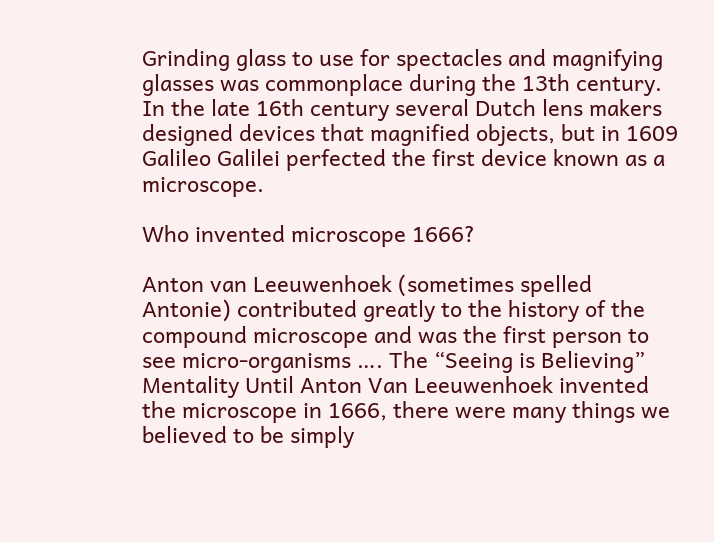Grinding glass to use for spectacles and magnifying glasses was commonplace during the 13th century. In the late 16th century several Dutch lens makers designed devices that magnified objects, but in 1609 Galileo Galilei perfected the first device known as a microscope.

Who invented microscope 1666?

Anton van Leeuwenhoek (sometimes spelled Antonie) contributed greatly to the history of the compound microscope and was the first person to see micro-organisms …. The “Seeing is Believing” Mentality Until Anton Van Leeuwenhoek invented the microscope in 1666, there were many things we believed to be simply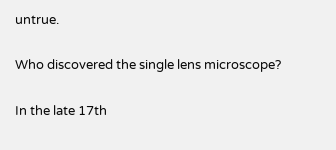untrue.

Who discovered the single lens microscope?

In the late 17th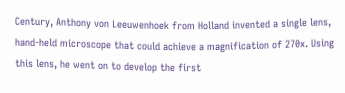Century, Anthony von Leeuwenhoek from Holland invented a single lens, hand-held microscope that could achieve a magnification of 270x. Using this lens, he went on to develop the first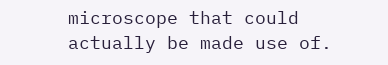microscope that could actually be made use of.